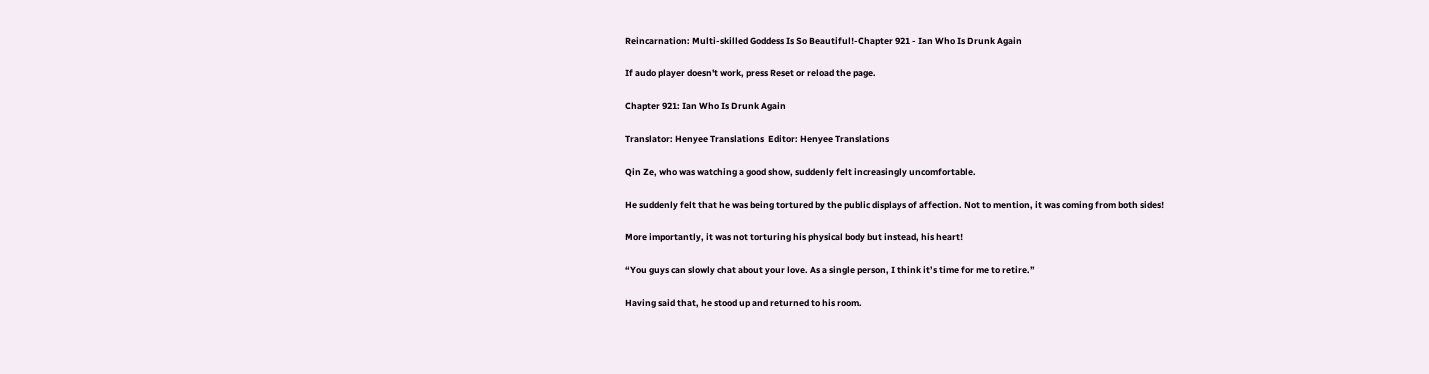Reincarnation: Multi-skilled Goddess Is So Beautiful!-Chapter 921 - Ian Who Is Drunk Again

If audo player doesn't work, press Reset or reload the page.

Chapter 921: Ian Who Is Drunk Again

Translator: Henyee Translations  Editor: Henyee Translations

Qin Ze, who was watching a good show, suddenly felt increasingly uncomfortable.

He suddenly felt that he was being tortured by the public displays of affection. Not to mention, it was coming from both sides!

More importantly, it was not torturing his physical body but instead, his heart!

“You guys can slowly chat about your love. As a single person, I think it’s time for me to retire.”

Having said that, he stood up and returned to his room.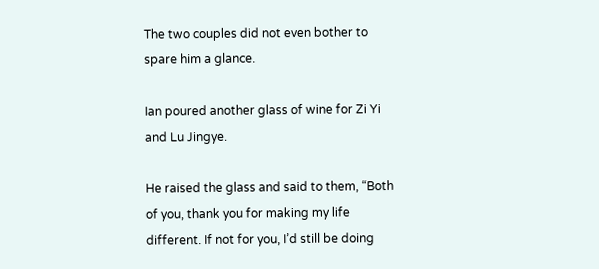The two couples did not even bother to spare him a glance.

Ian poured another glass of wine for Zi Yi and Lu Jingye.

He raised the glass and said to them, “Both of you, thank you for making my life different. If not for you, I’d still be doing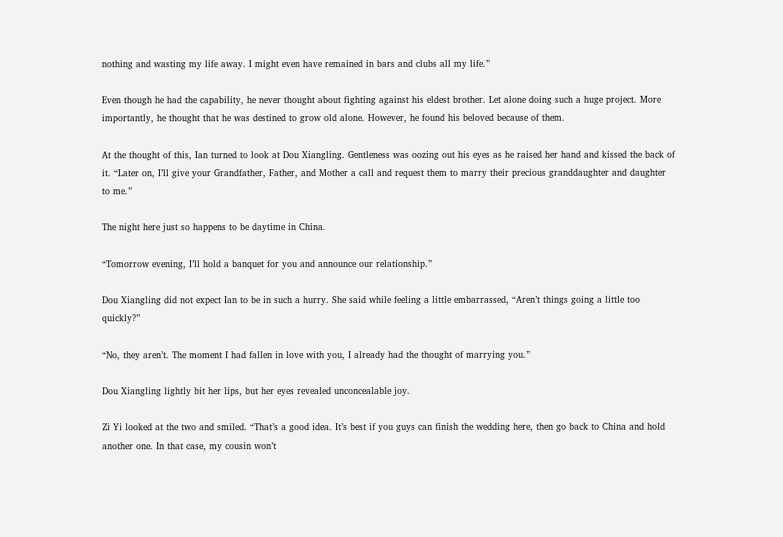nothing and wasting my life away. I might even have remained in bars and clubs all my life.”

Even though he had the capability, he never thought about fighting against his eldest brother. Let alone doing such a huge project. More importantly, he thought that he was destined to grow old alone. However, he found his beloved because of them.

At the thought of this, Ian turned to look at Dou Xiangling. Gentleness was oozing out his eyes as he raised her hand and kissed the back of it. “Later on, I’ll give your Grandfather, Father, and Mother a call and request them to marry their precious granddaughter and daughter to me.”

The night here just so happens to be daytime in China.

“Tomorrow evening, I’ll hold a banquet for you and announce our relationship.”

Dou Xiangling did not expect Ian to be in such a hurry. She said while feeling a little embarrassed, “Aren’t things going a little too quickly?”

“No, they aren’t. The moment I had fallen in love with you, I already had the thought of marrying you.”

Dou Xiangling lightly bit her lips, but her eyes revealed unconcealable joy.

Zi Yi looked at the two and smiled. “That’s a good idea. It’s best if you guys can finish the wedding here, then go back to China and hold another one. In that case, my cousin won’t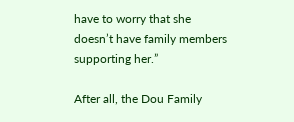have to worry that she doesn’t have family members supporting her.”

After all, the Dou Family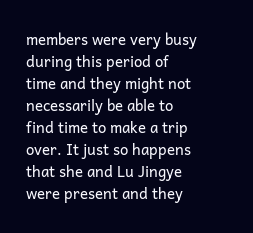members were very busy during this period of time and they might not necessarily be able to find time to make a trip over. It just so happens that she and Lu Jingye were present and they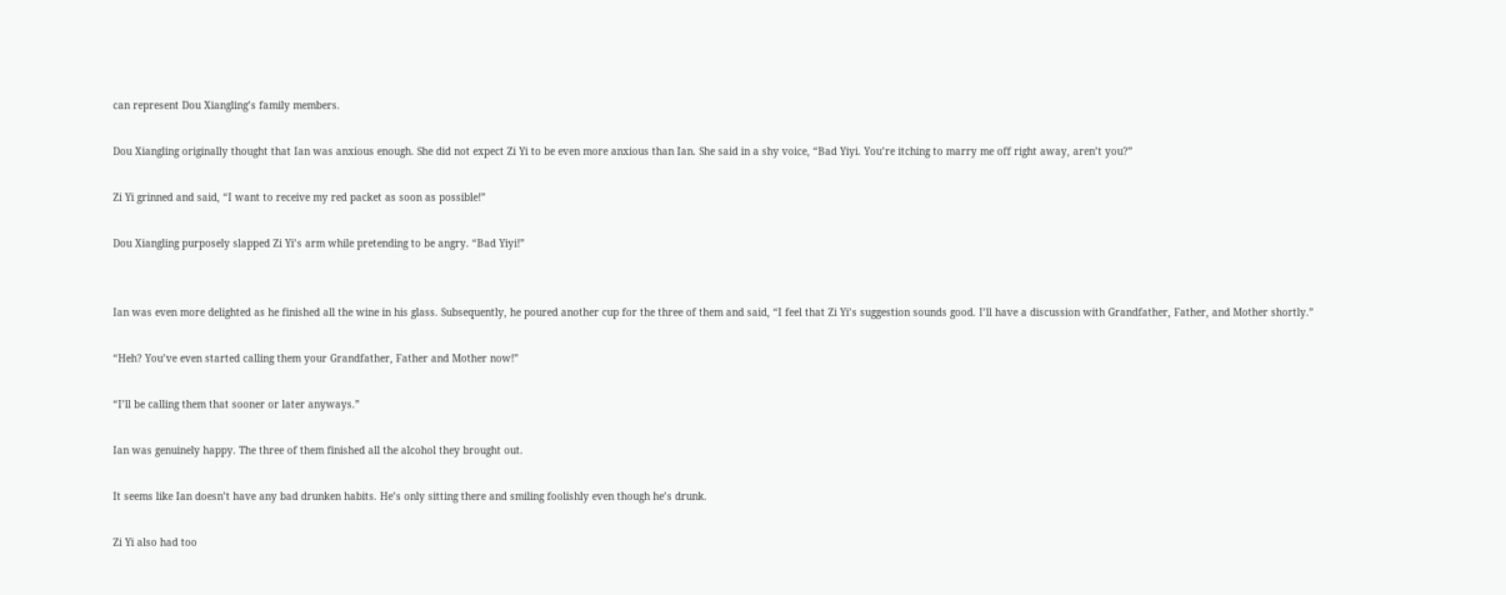can represent Dou Xiangling’s family members.

Dou Xiangling originally thought that Ian was anxious enough. She did not expect Zi Yi to be even more anxious than Ian. She said in a shy voice, “Bad Yiyi. You’re itching to marry me off right away, aren’t you?”

Zi Yi grinned and said, “I want to receive my red packet as soon as possible!”

Dou Xiangling purposely slapped Zi Yi’s arm while pretending to be angry. “Bad Yiyi!”


Ian was even more delighted as he finished all the wine in his glass. Subsequently, he poured another cup for the three of them and said, “I feel that Zi Yi’s suggestion sounds good. I’ll have a discussion with Grandfather, Father, and Mother shortly.”

“Heh? You’ve even started calling them your Grandfather, Father and Mother now!”

“I’ll be calling them that sooner or later anyways.”

Ian was genuinely happy. The three of them finished all the alcohol they brought out.

It seems like Ian doesn’t have any bad drunken habits. He’s only sitting there and smiling foolishly even though he’s drunk.

Zi Yi also had too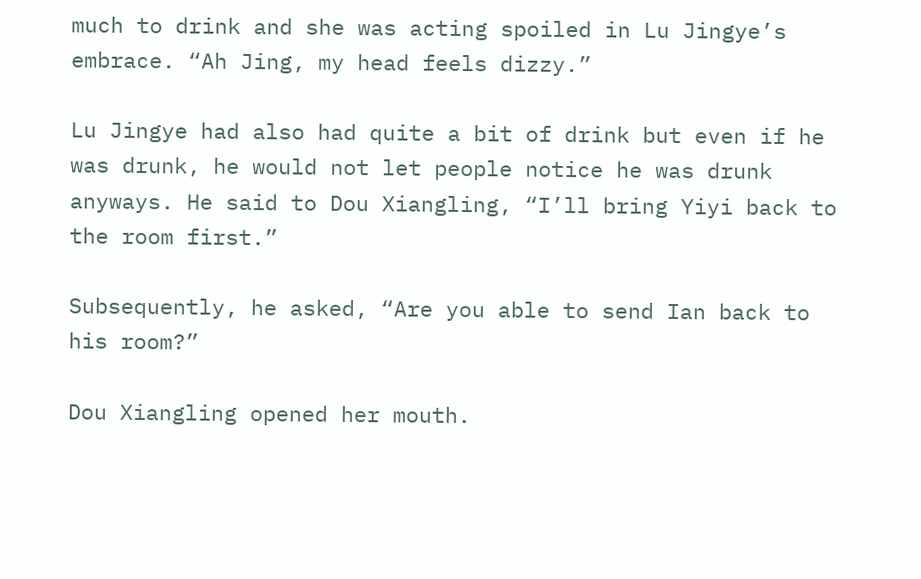much to drink and she was acting spoiled in Lu Jingye’s embrace. “Ah Jing, my head feels dizzy.”

Lu Jingye had also had quite a bit of drink but even if he was drunk, he would not let people notice he was drunk anyways. He said to Dou Xiangling, “I’ll bring Yiyi back to the room first.”

Subsequently, he asked, “Are you able to send Ian back to his room?”

Dou Xiangling opened her mouth.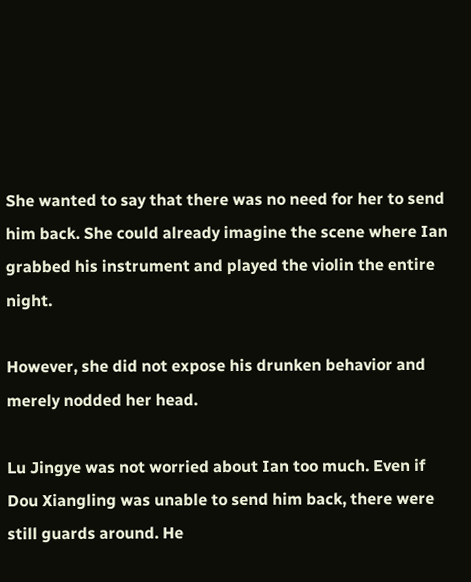She wanted to say that there was no need for her to send him back. She could already imagine the scene where Ian grabbed his instrument and played the violin the entire night.

However, she did not expose his drunken behavior and merely nodded her head.

Lu Jingye was not worried about Ian too much. Even if Dou Xiangling was unable to send him back, there were still guards around. He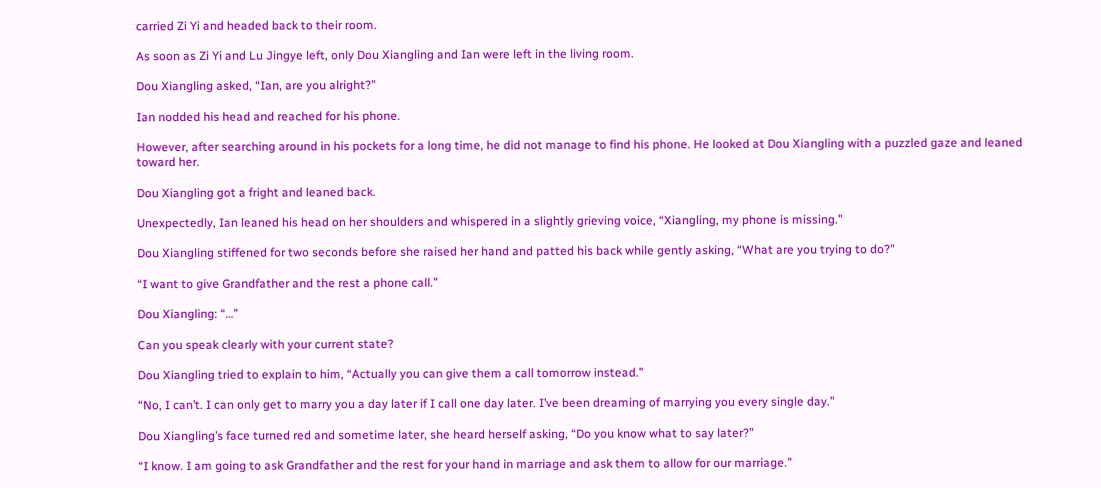carried Zi Yi and headed back to their room.

As soon as Zi Yi and Lu Jingye left, only Dou Xiangling and Ian were left in the living room.

Dou Xiangling asked, “Ian, are you alright?”

Ian nodded his head and reached for his phone.

However, after searching around in his pockets for a long time, he did not manage to find his phone. He looked at Dou Xiangling with a puzzled gaze and leaned toward her.

Dou Xiangling got a fright and leaned back.

Unexpectedly, Ian leaned his head on her shoulders and whispered in a slightly grieving voice, “Xiangling, my phone is missing.”

Dou Xiangling stiffened for two seconds before she raised her hand and patted his back while gently asking, “What are you trying to do?”

“I want to give Grandfather and the rest a phone call.”

Dou Xiangling: “…”

Can you speak clearly with your current state?

Dou Xiangling tried to explain to him, “Actually you can give them a call tomorrow instead.”

“No, I can’t. I can only get to marry you a day later if I call one day later. I’ve been dreaming of marrying you every single day.”

Dou Xiangling’s face turned red and sometime later, she heard herself asking, “Do you know what to say later?”

“I know. I am going to ask Grandfather and the rest for your hand in marriage and ask them to allow for our marriage.”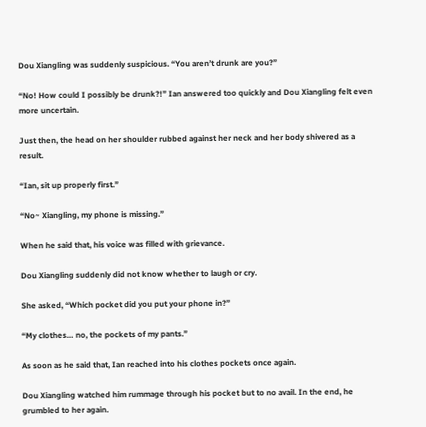Dou Xiangling was suddenly suspicious. “You aren’t drunk are you?”

“No! How could I possibly be drunk?!” Ian answered too quickly and Dou Xiangling felt even more uncertain.

Just then, the head on her shoulder rubbed against her neck and her body shivered as a result.

“Ian, sit up properly first.”

“No~ Xiangling, my phone is missing.”

When he said that, his voice was filled with grievance.

Dou Xiangling suddenly did not know whether to laugh or cry.

She asked, “Which pocket did you put your phone in?”

“My clothes… no, the pockets of my pants.”

As soon as he said that, Ian reached into his clothes pockets once again.

Dou Xiangling watched him rummage through his pocket but to no avail. In the end, he grumbled to her again.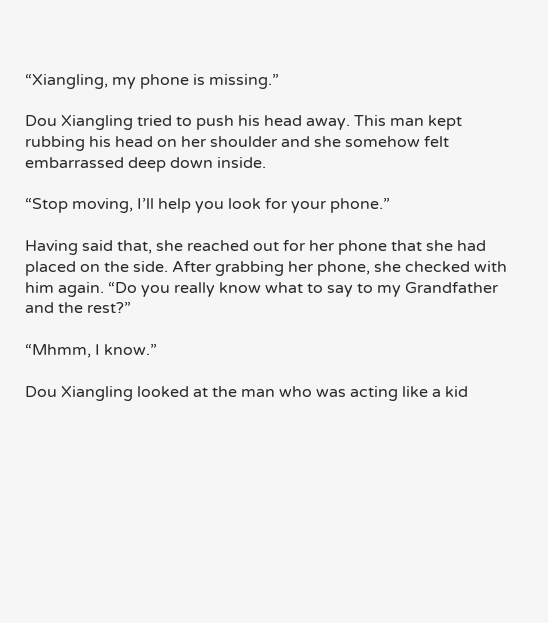“Xiangling, my phone is missing.”

Dou Xiangling tried to push his head away. This man kept rubbing his head on her shoulder and she somehow felt embarrassed deep down inside.

“Stop moving, I’ll help you look for your phone.”

Having said that, she reached out for her phone that she had placed on the side. After grabbing her phone, she checked with him again. “Do you really know what to say to my Grandfather and the rest?”

“Mhmm, I know.”

Dou Xiangling looked at the man who was acting like a kid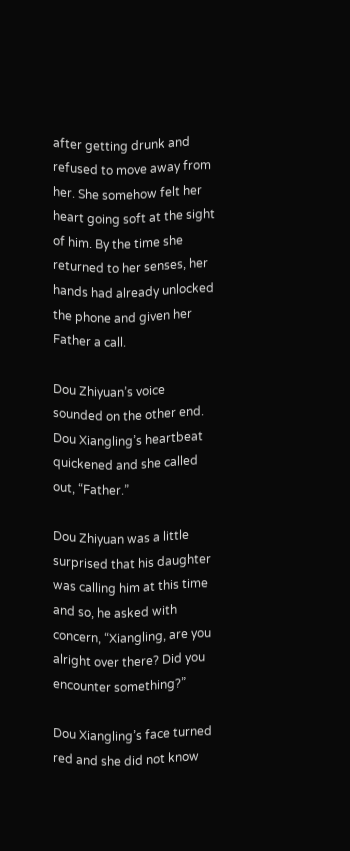after getting drunk and refused to move away from her. She somehow felt her heart going soft at the sight of him. By the time she returned to her senses, her hands had already unlocked the phone and given her Father a call.

Dou Zhiyuan’s voice sounded on the other end. Dou Xiangling’s heartbeat quickened and she called out, “Father.”

Dou Zhiyuan was a little surprised that his daughter was calling him at this time and so, he asked with concern, “Xiangling, are you alright over there? Did you encounter something?”

Dou Xiangling’s face turned red and she did not know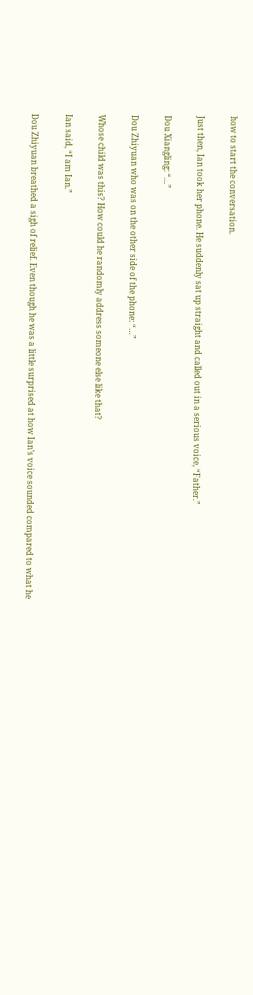how to start the conversation.

Just then, Ian took her phone. He suddenly sat up straight and called out in a serious voice, “Father.”

Dou Xiangling: “…”

Dou Zhiyuan who was on the other side of the phone: “…”

Whose child was this? How could he randomly address someone else like that?

Ian said, “I am Ian.”

Dou Zhiyuan breathed a sigh of relief. Even though he was a little surprised at how Ian’s voice sounded compared to what he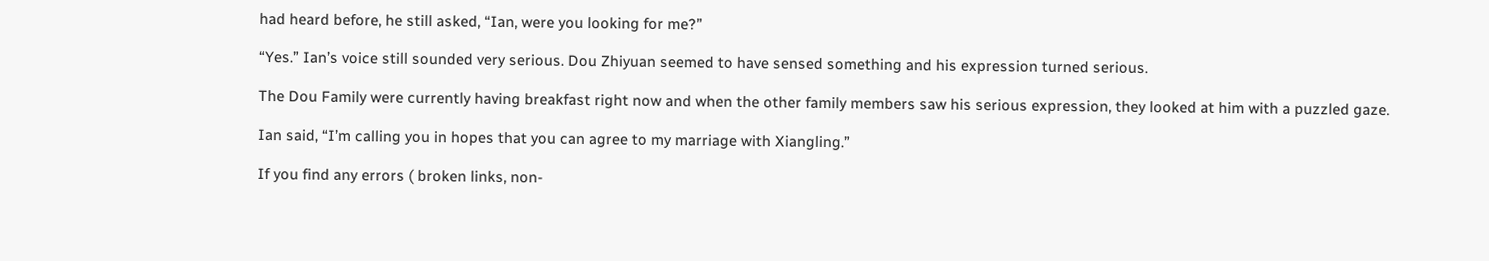had heard before, he still asked, “Ian, were you looking for me?”

“Yes.” Ian’s voice still sounded very serious. Dou Zhiyuan seemed to have sensed something and his expression turned serious.

The Dou Family were currently having breakfast right now and when the other family members saw his serious expression, they looked at him with a puzzled gaze.

Ian said, “I’m calling you in hopes that you can agree to my marriage with Xiangling.”

If you find any errors ( broken links, non-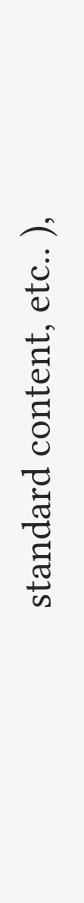standard content, etc.. ),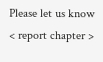Please let us know < report chapter >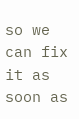so we can fix it as soon as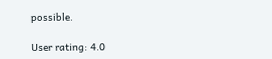possible.

User rating: 4.0